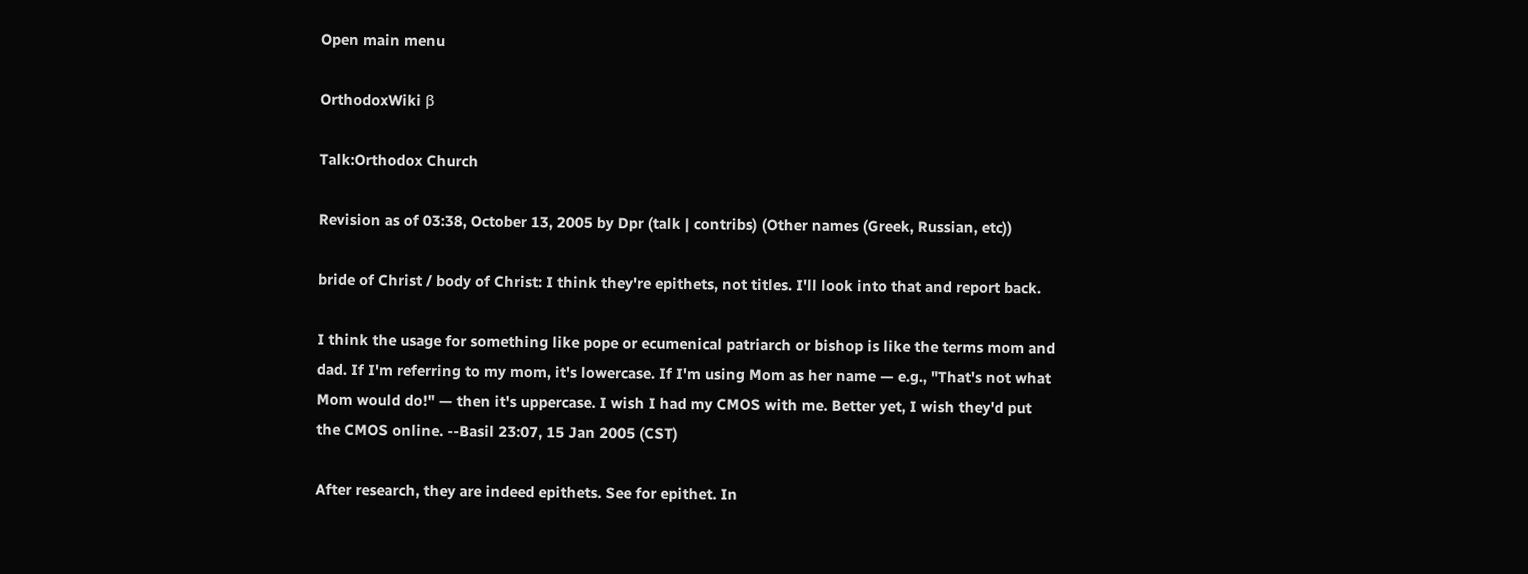Open main menu

OrthodoxWiki β

Talk:Orthodox Church

Revision as of 03:38, October 13, 2005 by Dpr (talk | contribs) (Other names (Greek, Russian, etc))

bride of Christ / body of Christ: I think they're epithets, not titles. I'll look into that and report back.

I think the usage for something like pope or ecumenical patriarch or bishop is like the terms mom and dad. If I'm referring to my mom, it's lowercase. If I'm using Mom as her name — e.g., "That's not what Mom would do!" — then it's uppercase. I wish I had my CMOS with me. Better yet, I wish they'd put the CMOS online. --Basil 23:07, 15 Jan 2005 (CST)

After research, they are indeed epithets. See for epithet. In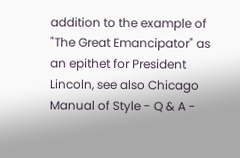addition to the example of "The Great Emancipator" as an epithet for President Lincoln, see also Chicago Manual of Style - Q & A -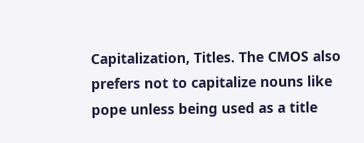Capitalization, Titles. The CMOS also prefers not to capitalize nouns like pope unless being used as a title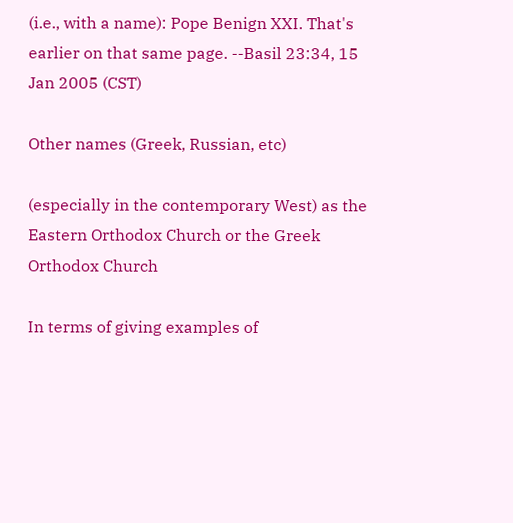(i.e., with a name): Pope Benign XXI. That's earlier on that same page. --Basil 23:34, 15 Jan 2005 (CST)

Other names (Greek, Russian, etc)

(especially in the contemporary West) as the Eastern Orthodox Church or the Greek Orthodox Church

In terms of giving examples of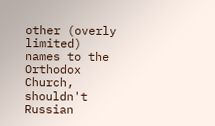other (overly limited) names to the Orthodox Church, shouldn't Russian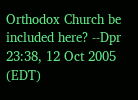Orthodox Church be included here? --Dpr 23:38, 12 Oct 2005 (EDT)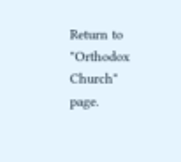Return to "Orthodox Church" page.